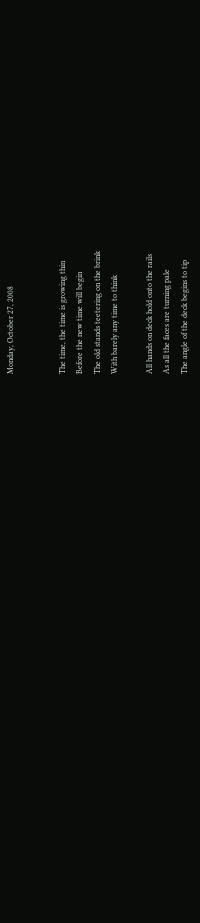Monday, October 27, 2008


The time, the time is growing thin
Before the new time will begin
The old stands teetering on the brink
With barely any time to think

All hands on deck hold onto the rails
As all the faces are turning pale
The angle of the deck begins to tip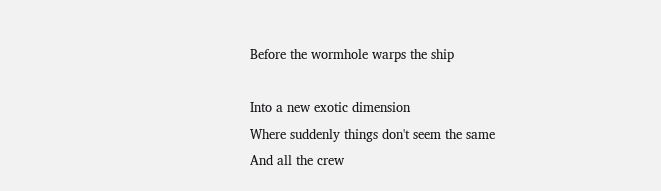Before the wormhole warps the ship

Into a new exotic dimension
Where suddenly things don't seem the same
And all the crew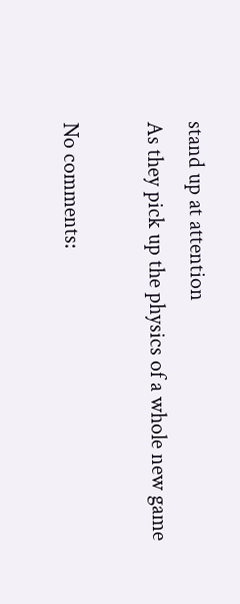stand up at attention
As they pick up the physics of a whole new game

No comments: